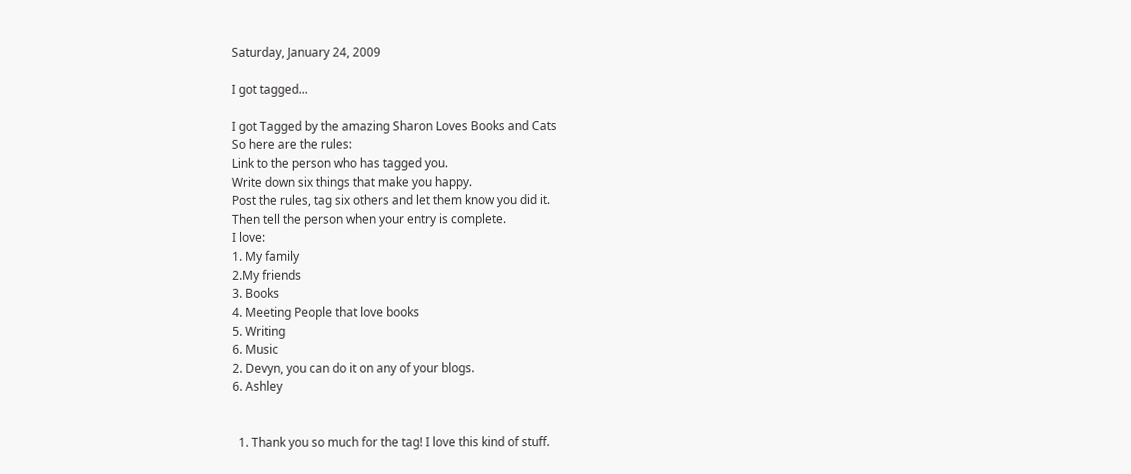Saturday, January 24, 2009

I got tagged...

I got Tagged by the amazing Sharon Loves Books and Cats
So here are the rules:
Link to the person who has tagged you.
Write down six things that make you happy.
Post the rules, tag six others and let them know you did it.
Then tell the person when your entry is complete.
I love:
1. My family
2.My friends
3. Books
4. Meeting People that love books
5. Writing
6. Music
2. Devyn, you can do it on any of your blogs.
6. Ashley


  1. Thank you so much for the tag! I love this kind of stuff.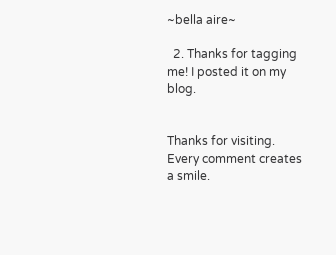~bella aire~

  2. Thanks for tagging me! I posted it on my blog.


Thanks for visiting. Every comment creates a smile.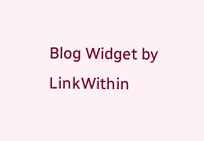Blog Widget by LinkWithin